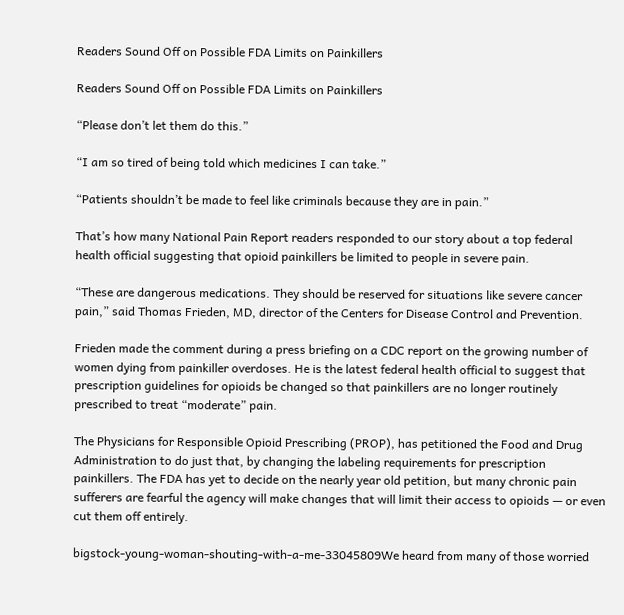Readers Sound Off on Possible FDA Limits on Painkillers

Readers Sound Off on Possible FDA Limits on Painkillers

“Please don’t let them do this.”

“I am so tired of being told which medicines I can take.”

“Patients shouldn’t be made to feel like criminals because they are in pain.”

That’s how many National Pain Report readers responded to our story about a top federal health official suggesting that opioid painkillers be limited to people in severe pain.

“These are dangerous medications. They should be reserved for situations like severe cancer pain,” said Thomas Frieden, MD, director of the Centers for Disease Control and Prevention.

Frieden made the comment during a press briefing on a CDC report on the growing number of women dying from painkiller overdoses. He is the latest federal health official to suggest that prescription guidelines for opioids be changed so that painkillers are no longer routinely prescribed to treat “moderate” pain.

The Physicians for Responsible Opioid Prescribing (PROP), has petitioned the Food and Drug Administration to do just that, by changing the labeling requirements for prescription painkillers. The FDA has yet to decide on the nearly year old petition, but many chronic pain sufferers are fearful the agency will make changes that will limit their access to opioids — or even cut them off entirely.

bigstock-young-woman-shouting-with-a-me-33045809We heard from many of those worried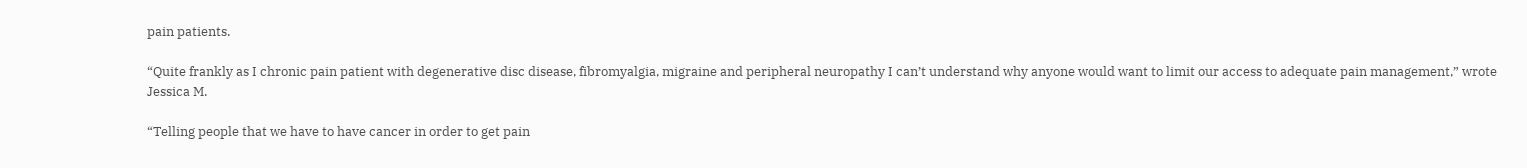pain patients.

“Quite frankly as I chronic pain patient with degenerative disc disease, fibromyalgia, migraine and peripheral neuropathy I can’t understand why anyone would want to limit our access to adequate pain management,” wrote Jessica M.

“Telling people that we have to have cancer in order to get pain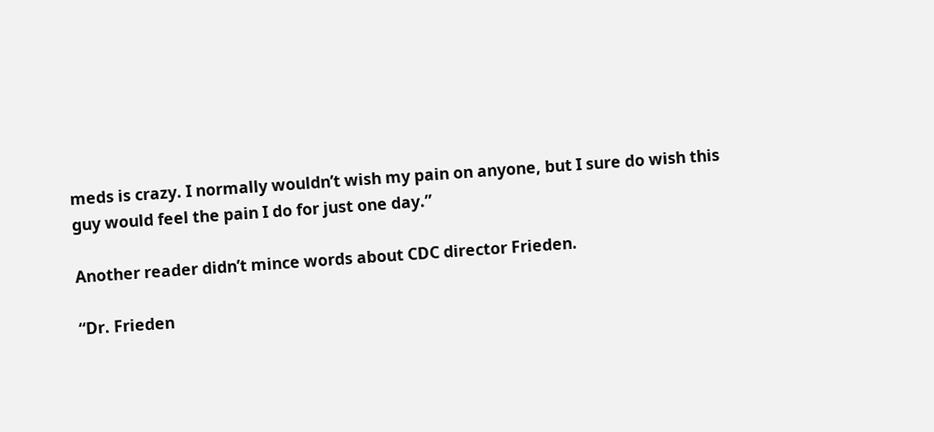meds is crazy. I normally wouldn’t wish my pain on anyone, but I sure do wish this guy would feel the pain I do for just one day.”

Another reader didn’t mince words about CDC director Frieden.

“Dr. Frieden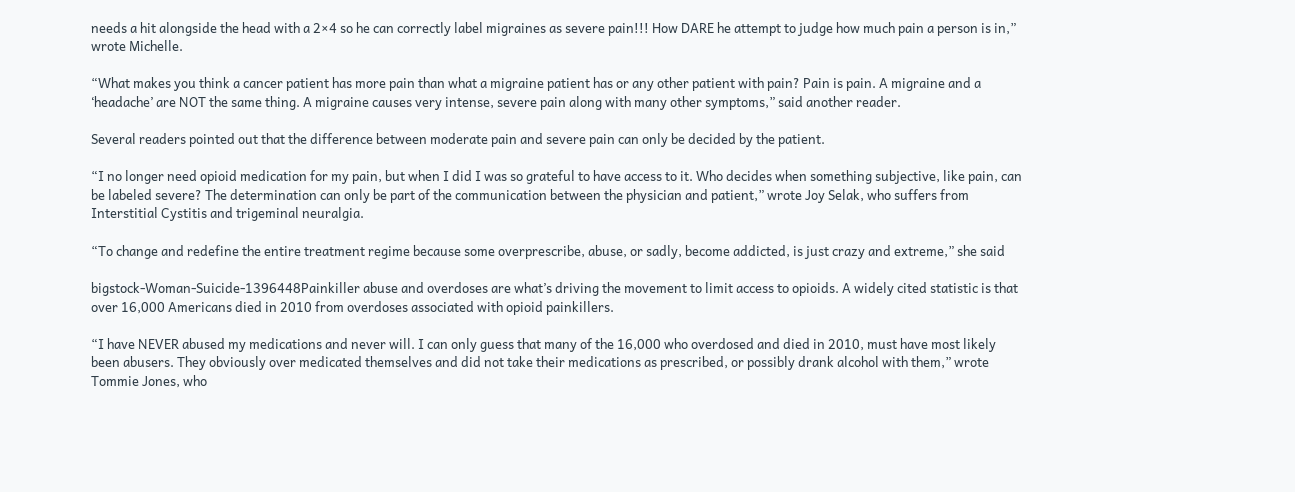needs a hit alongside the head with a 2×4 so he can correctly label migraines as severe pain!!! How DARE he attempt to judge how much pain a person is in,” wrote Michelle.

“What makes you think a cancer patient has more pain than what a migraine patient has or any other patient with pain? Pain is pain. A migraine and a ‘headache’ are NOT the same thing. A migraine causes very intense, severe pain along with many other symptoms,” said another reader.

Several readers pointed out that the difference between moderate pain and severe pain can only be decided by the patient.

“I no longer need opioid medication for my pain, but when I did I was so grateful to have access to it. Who decides when something subjective, like pain, can be labeled severe? The determination can only be part of the communication between the physician and patient,” wrote Joy Selak, who suffers from Interstitial Cystitis and trigeminal neuralgia.

“To change and redefine the entire treatment regime because some overprescribe, abuse, or sadly, become addicted, is just crazy and extreme,” she said

bigstock-Woman-Suicide-1396448Painkiller abuse and overdoses are what’s driving the movement to limit access to opioids. A widely cited statistic is that over 16,000 Americans died in 2010 from overdoses associated with opioid painkillers.

“I have NEVER abused my medications and never will. I can only guess that many of the 16,000 who overdosed and died in 2010, must have most likely been abusers. They obviously over medicated themselves and did not take their medications as prescribed, or possibly drank alcohol with them,” wrote Tommie Jones, who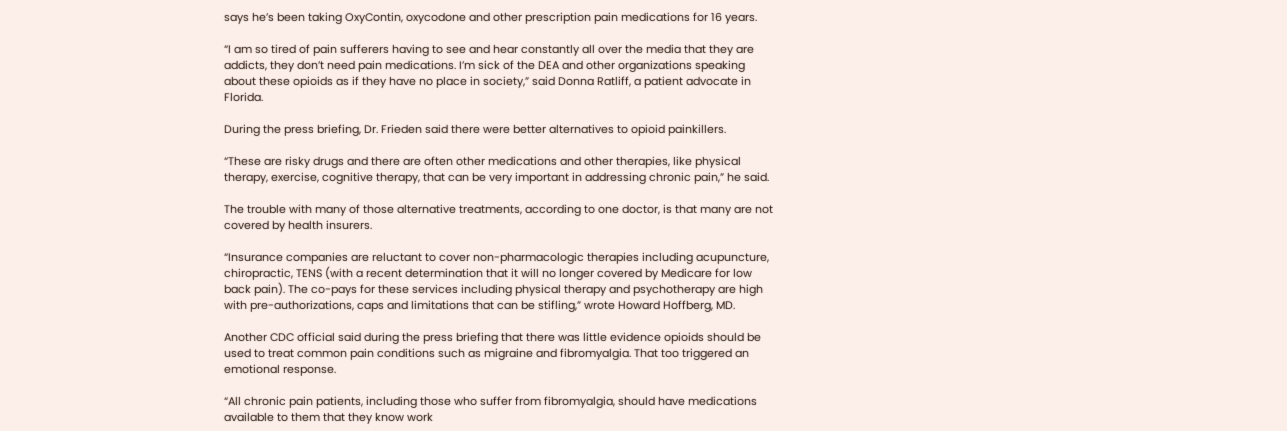says he’s been taking OxyContin, oxycodone and other prescription pain medications for 16 years.

“I am so tired of pain sufferers having to see and hear constantly all over the media that they are addicts, they don’t need pain medications. I’m sick of the DEA and other organizations speaking about these opioids as if they have no place in society,” said Donna Ratliff, a patient advocate in Florida.

During the press briefing, Dr. Frieden said there were better alternatives to opioid painkillers.

“These are risky drugs and there are often other medications and other therapies, like physical therapy, exercise, cognitive therapy, that can be very important in addressing chronic pain,” he said.

The trouble with many of those alternative treatments, according to one doctor, is that many are not covered by health insurers.

“Insurance companies are reluctant to cover non-pharmacologic therapies including acupuncture, chiropractic, TENS (with a recent determination that it will no longer covered by Medicare for low back pain). The co-pays for these services including physical therapy and psychotherapy are high with pre-authorizations, caps and limitations that can be stifling,” wrote Howard Hoffberg, MD.

Another CDC official said during the press briefing that there was little evidence opioids should be used to treat common pain conditions such as migraine and fibromyalgia. That too triggered an emotional response.

“All chronic pain patients, including those who suffer from fibromyalgia, should have medications available to them that they know work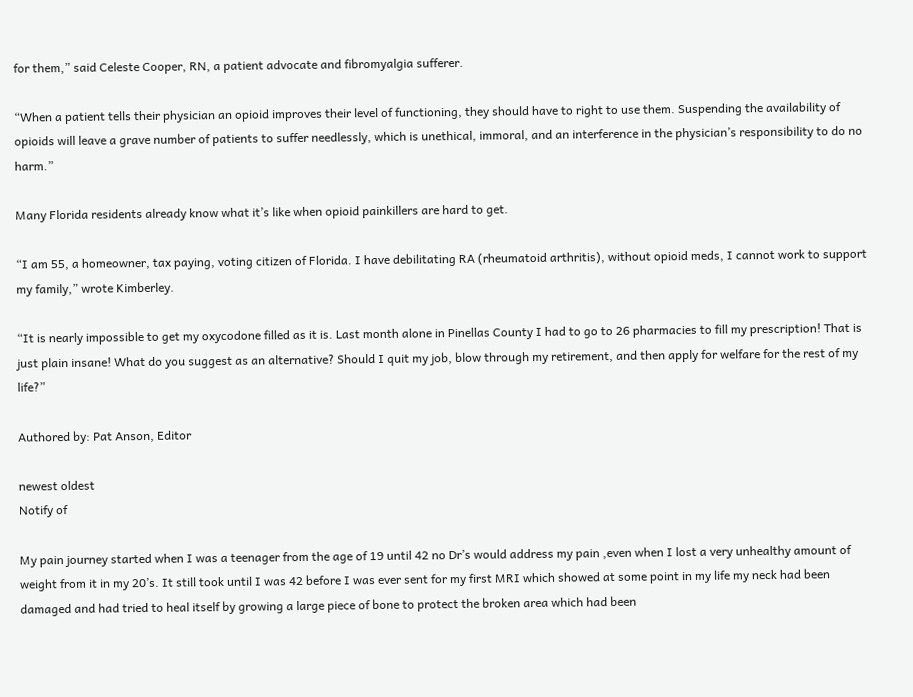for them,” said Celeste Cooper, RN, a patient advocate and fibromyalgia sufferer.

“When a patient tells their physician an opioid improves their level of functioning, they should have to right to use them. Suspending the availability of opioids will leave a grave number of patients to suffer needlessly, which is unethical, immoral, and an interference in the physician’s responsibility to do no harm.”

Many Florida residents already know what it’s like when opioid painkillers are hard to get.

“I am 55, a homeowner, tax paying, voting citizen of Florida. I have debilitating RA (rheumatoid arthritis), without opioid meds, I cannot work to support my family,” wrote Kimberley.

“It is nearly impossible to get my oxycodone filled as it is. Last month alone in Pinellas County I had to go to 26 pharmacies to fill my prescription! That is just plain insane! What do you suggest as an alternative? Should I quit my job, blow through my retirement, and then apply for welfare for the rest of my life?”

Authored by: Pat Anson, Editor

newest oldest
Notify of

My pain journey started when I was a teenager from the age of 19 until 42 no Dr’s would address my pain ,even when I lost a very unhealthy amount of weight from it in my 20’s. It still took until I was 42 before I was ever sent for my first MRI which showed at some point in my life my neck had been damaged and had tried to heal itself by growing a large piece of bone to protect the broken area which had been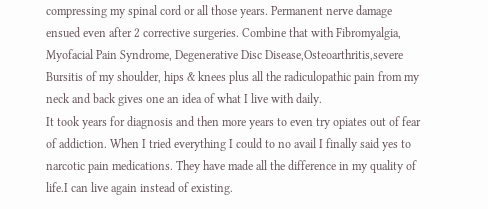compressing my spinal cord or all those years. Permanent nerve damage ensued even after 2 corrective surgeries. Combine that with Fibromyalgia, Myofacial Pain Syndrome, Degenerative Disc Disease,Osteoarthritis,severe Bursitis of my shoulder, hips & knees plus all the radiculopathic pain from my neck and back gives one an idea of what I live with daily.
It took years for diagnosis and then more years to even try opiates out of fear of addiction. When I tried everything I could to no avail I finally said yes to narcotic pain medications. They have made all the difference in my quality of life.I can live again instead of existing.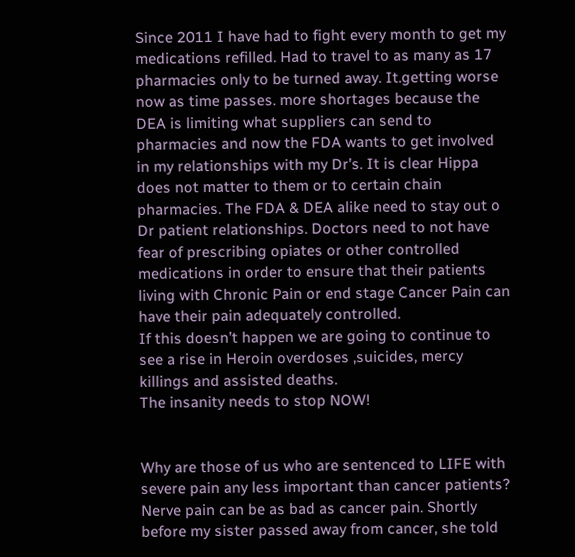Since 2011 I have had to fight every month to get my medications refilled. Had to travel to as many as 17 pharmacies only to be turned away. It.getting worse now as time passes. more shortages because the DEA is limiting what suppliers can send to pharmacies and now the FDA wants to get involved in my relationships with my Dr’s. It is clear Hippa does not matter to them or to certain chain pharmacies. The FDA & DEA alike need to stay out o Dr patient relationships. Doctors need to not have fear of prescribing opiates or other controlled medications in order to ensure that their patients living with Chronic Pain or end stage Cancer Pain can have their pain adequately controlled.
If this doesn’t happen we are going to continue to see a rise in Heroin overdoses ,suicides, mercy killings and assisted deaths.
The insanity needs to stop NOW!


Why are those of us who are sentenced to LIFE with severe pain any less important than cancer patients? Nerve pain can be as bad as cancer pain. Shortly before my sister passed away from cancer, she told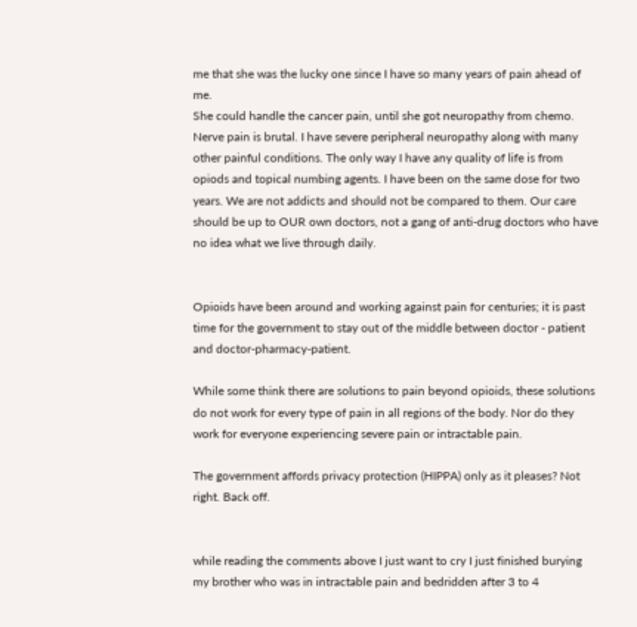me that she was the lucky one since I have so many years of pain ahead of me.
She could handle the cancer pain, until she got neuropathy from chemo. Nerve pain is brutal. I have severe peripheral neuropathy along with many other painful conditions. The only way I have any quality of life is from opiods and topical numbing agents. I have been on the same dose for two years. We are not addicts and should not be compared to them. Our care should be up to OUR own doctors, not a gang of anti-drug doctors who have no idea what we live through daily.


Opioids have been around and working against pain for centuries; it is past time for the government to stay out of the middle between doctor - patient and doctor-pharmacy-patient.

While some think there are solutions to pain beyond opioids, these solutions do not work for every type of pain in all regions of the body. Nor do they work for everyone experiencing severe pain or intractable pain.

The government affords privacy protection (HIPPA) only as it pleases? Not right. Back off.


while reading the comments above I just want to cry I just finished burying my brother who was in intractable pain and bedridden after 3 to 4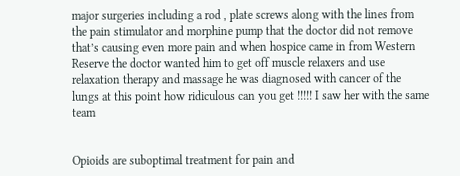major surgeries including a rod , plate screws along with the lines from the pain stimulator and morphine pump that the doctor did not remove that’s causing even more pain and when hospice came in from Western Reserve the doctor wanted him to get off muscle relaxers and use relaxation therapy and massage he was diagnosed with cancer of the lungs at this point how ridiculous can you get !!!!! I saw her with the same team


Opioids are suboptimal treatment for pain and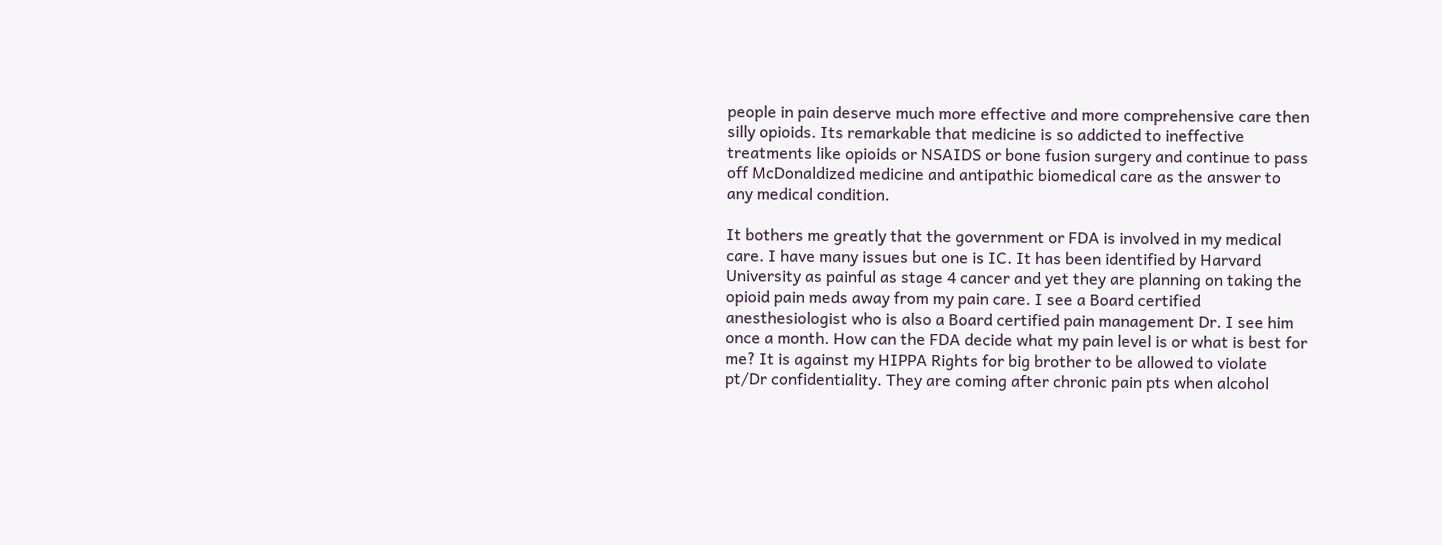people in pain deserve much more effective and more comprehensive care then silly opioids. Its remarkable that medicine is so addicted to ineffective treatments like opioids or NSAIDS or bone fusion surgery and continue to pass off McDonaldized medicine and antipathic biomedical care as the answer to any medical condition.

It bothers me greatly that the government or FDA is involved in my medical care. I have many issues but one is IC. It has been identified by Harvard University as painful as stage 4 cancer and yet they are planning on taking the opioid pain meds away from my pain care. I see a Board certified anesthesiologist who is also a Board certified pain management Dr. I see him once a month. How can the FDA decide what my pain level is or what is best for me? It is against my HIPPA Rights for big brother to be allowed to violate pt/Dr confidentiality. They are coming after chronic pain pts when alcohol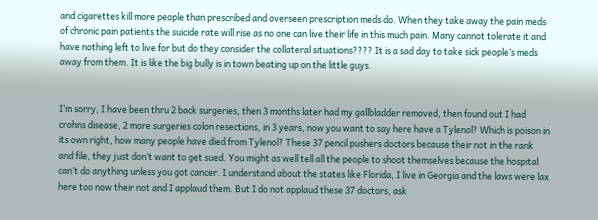and cigarettes kill more people than prescribed and overseen prescription meds do. When they take away the pain meds of chronic pain patients the suicide rate will rise as no one can live their life in this much pain. Many cannot tolerate it and have nothing left to live for but do they consider the collateral situations???? It is a sad day to take sick people’s meds away from them. It is like the big bully is in town beating up on the little guys.


I’m sorry, I have been thru 2 back surgeries, then 3 months later had my gallbladder removed, then found out I had crohns disease, 2 more surgeries colon resections, in 3 years, now you want to say here have a Tylenol? Which is poison in its own right, how many people have died from Tylenol? These 37 pencil pushers doctors because their not in the rank and file, they just don’t want to get sued. You might as well tell all the people to shoot themselves because the hospital can’t do anything unless you got cancer. I understand about the states like Florida, I live in Georgia and the laws were lax here too now their not and I applaud them. But I do not applaud these 37 doctors, ask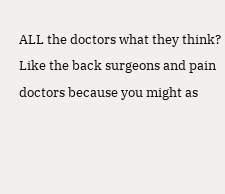ALL the doctors what they think? Like the back surgeons and pain doctors because you might as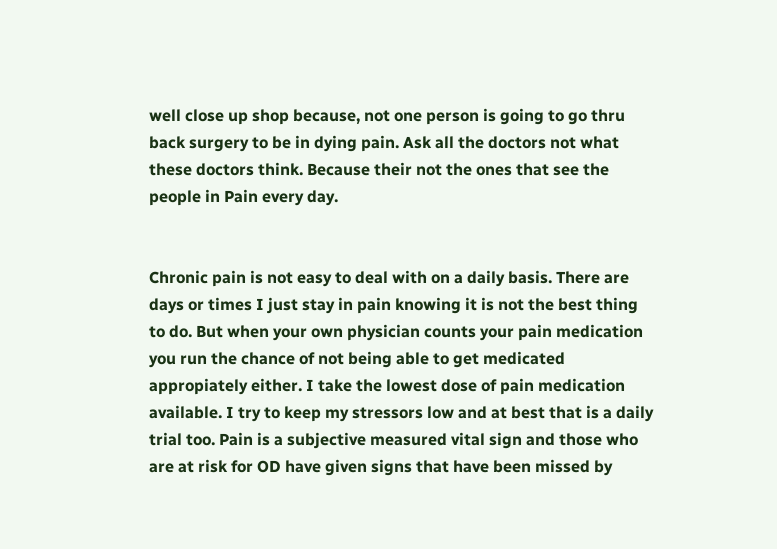well close up shop because, not one person is going to go thru back surgery to be in dying pain. Ask all the doctors not what these doctors think. Because their not the ones that see the people in Pain every day.


Chronic pain is not easy to deal with on a daily basis. There are days or times I just stay in pain knowing it is not the best thing to do. But when your own physician counts your pain medication you run the chance of not being able to get medicated appropiately either. I take the lowest dose of pain medication available. I try to keep my stressors low and at best that is a daily trial too. Pain is a subjective measured vital sign and those who are at risk for OD have given signs that have been missed by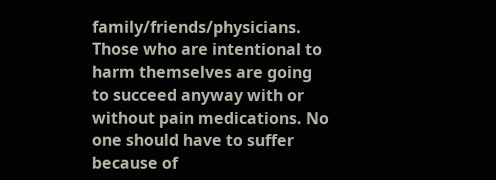family/friends/physicians. Those who are intentional to harm themselves are going to succeed anyway with or without pain medications. No one should have to suffer because of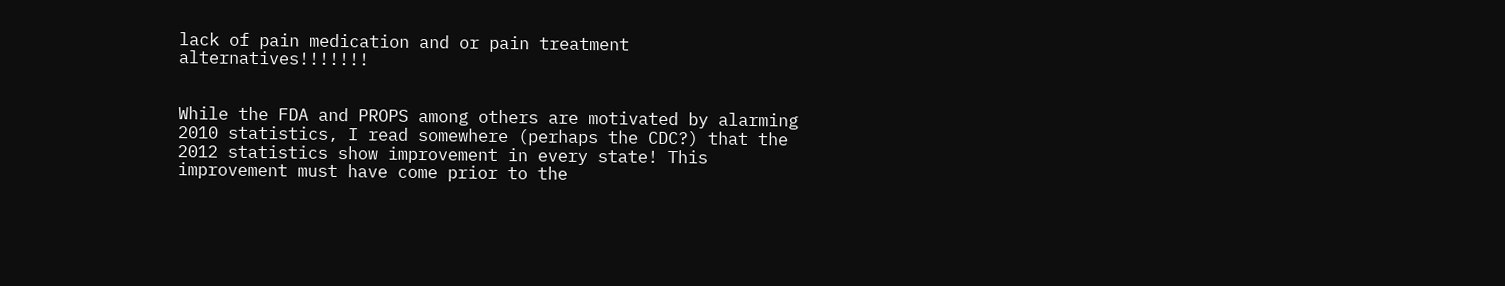lack of pain medication and or pain treatment alternatives!!!!!!!


While the FDA and PROPS among others are motivated by alarming 2010 statistics, I read somewhere (perhaps the CDC?) that the 2012 statistics show improvement in every state! This improvement must have come prior to the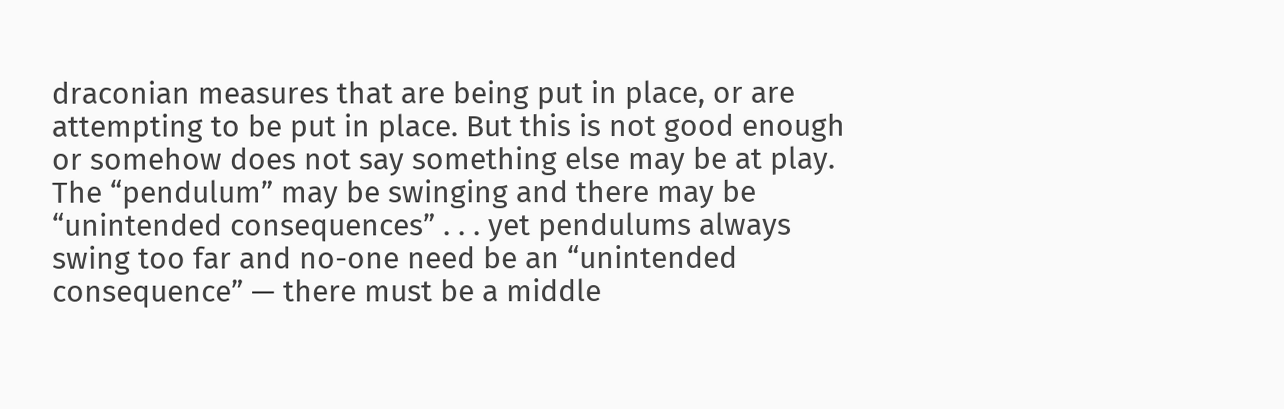draconian measures that are being put in place, or are attempting to be put in place. But this is not good enough or somehow does not say something else may be at play. The “pendulum” may be swinging and there may be “unintended consequences” . . . yet pendulums always swing too far and no-one need be an “unintended consequence” — there must be a middle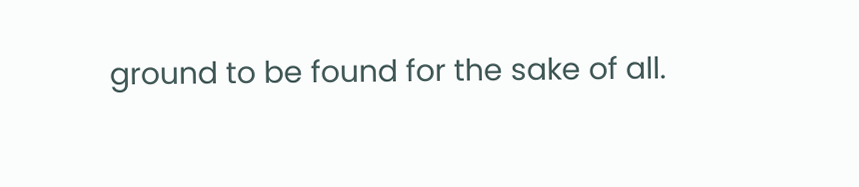ground to be found for the sake of all.